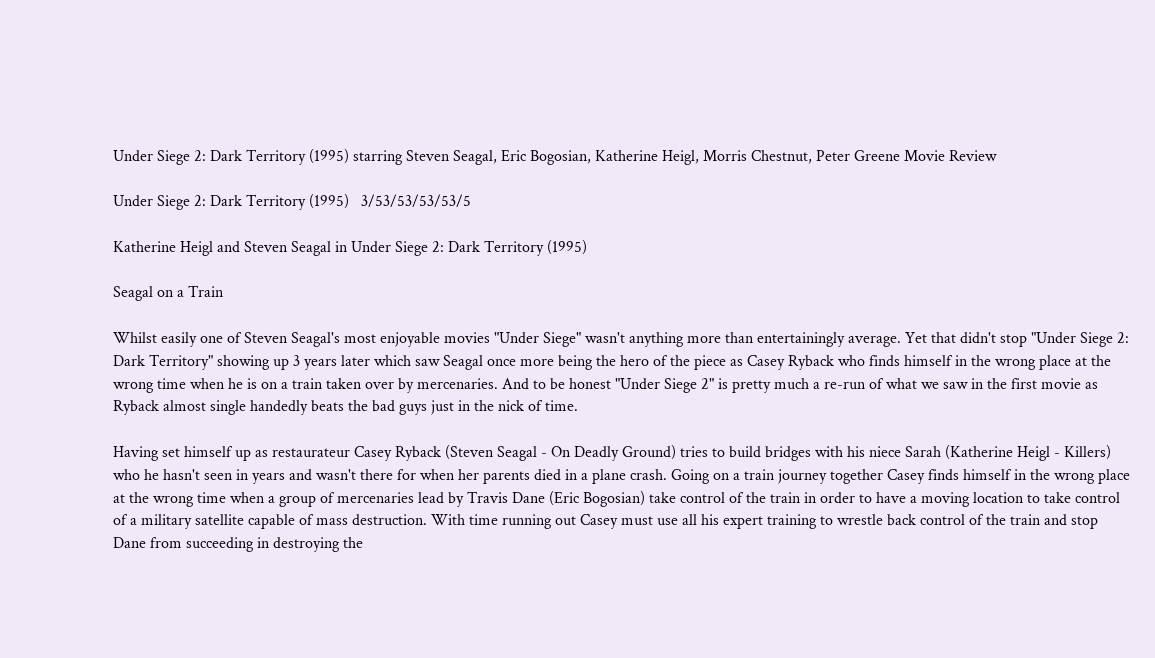Under Siege 2: Dark Territory (1995) starring Steven Seagal, Eric Bogosian, Katherine Heigl, Morris Chestnut, Peter Greene Movie Review

Under Siege 2: Dark Territory (1995)   3/53/53/53/53/5

Katherine Heigl and Steven Seagal in Under Siege 2: Dark Territory (1995)

Seagal on a Train

Whilst easily one of Steven Seagal's most enjoyable movies "Under Siege" wasn't anything more than entertainingly average. Yet that didn't stop "Under Siege 2: Dark Territory" showing up 3 years later which saw Seagal once more being the hero of the piece as Casey Ryback who finds himself in the wrong place at the wrong time when he is on a train taken over by mercenaries. And to be honest "Under Siege 2" is pretty much a re-run of what we saw in the first movie as Ryback almost single handedly beats the bad guys just in the nick of time.

Having set himself up as restaurateur Casey Ryback (Steven Seagal - On Deadly Ground) tries to build bridges with his niece Sarah (Katherine Heigl - Killers) who he hasn't seen in years and wasn't there for when her parents died in a plane crash. Going on a train journey together Casey finds himself in the wrong place at the wrong time when a group of mercenaries lead by Travis Dane (Eric Bogosian) take control of the train in order to have a moving location to take control of a military satellite capable of mass destruction. With time running out Casey must use all his expert training to wrestle back control of the train and stop Dane from succeeding in destroying the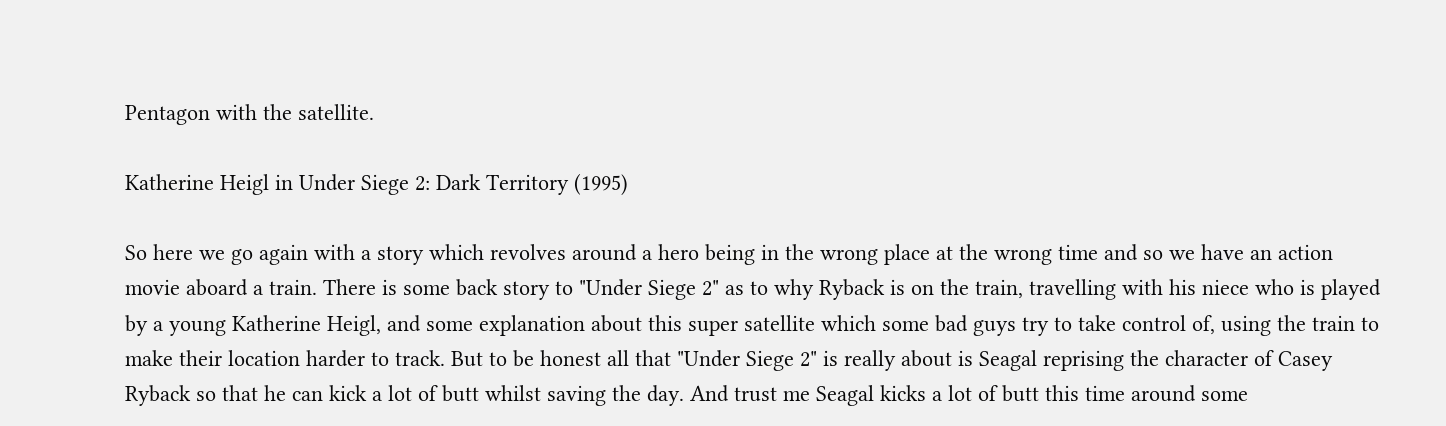Pentagon with the satellite.

Katherine Heigl in Under Siege 2: Dark Territory (1995)

So here we go again with a story which revolves around a hero being in the wrong place at the wrong time and so we have an action movie aboard a train. There is some back story to "Under Siege 2" as to why Ryback is on the train, travelling with his niece who is played by a young Katherine Heigl, and some explanation about this super satellite which some bad guys try to take control of, using the train to make their location harder to track. But to be honest all that "Under Siege 2" is really about is Seagal reprising the character of Casey Ryback so that he can kick a lot of butt whilst saving the day. And trust me Seagal kicks a lot of butt this time around some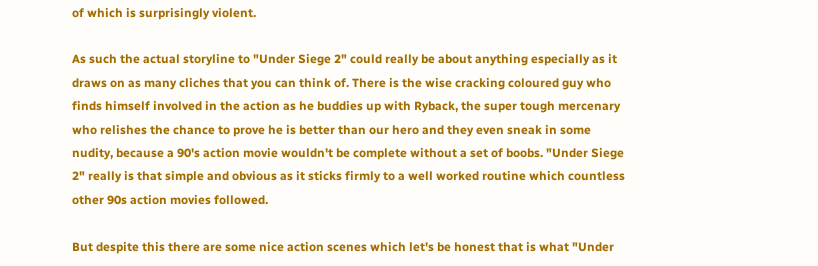of which is surprisingly violent.

As such the actual storyline to "Under Siege 2" could really be about anything especially as it draws on as many cliches that you can think of. There is the wise cracking coloured guy who finds himself involved in the action as he buddies up with Ryback, the super tough mercenary who relishes the chance to prove he is better than our hero and they even sneak in some nudity, because a 90's action movie wouldn't be complete without a set of boobs. "Under Siege 2" really is that simple and obvious as it sticks firmly to a well worked routine which countless other 90s action movies followed.

But despite this there are some nice action scenes which let's be honest that is what "Under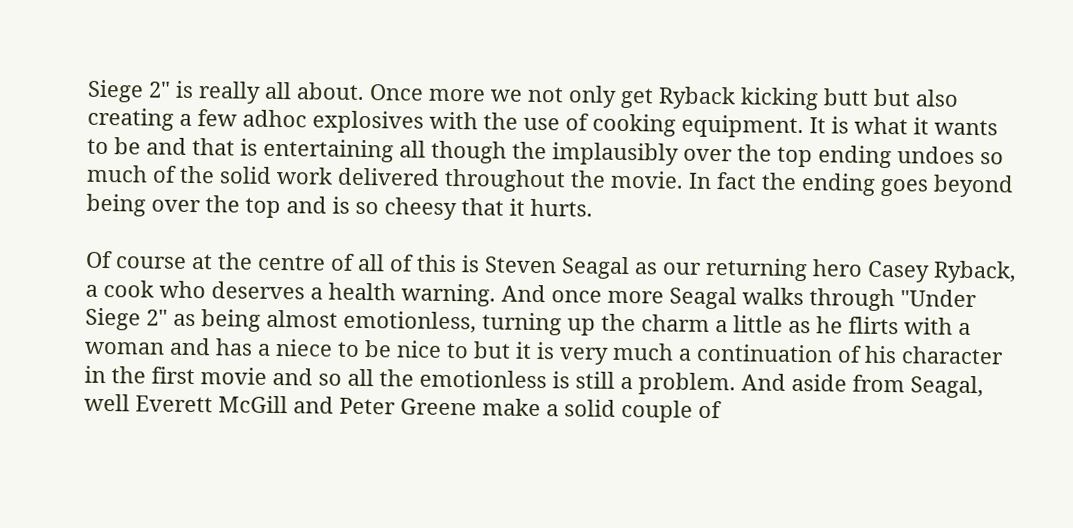Siege 2" is really all about. Once more we not only get Ryback kicking butt but also creating a few adhoc explosives with the use of cooking equipment. It is what it wants to be and that is entertaining all though the implausibly over the top ending undoes so much of the solid work delivered throughout the movie. In fact the ending goes beyond being over the top and is so cheesy that it hurts.

Of course at the centre of all of this is Steven Seagal as our returning hero Casey Ryback, a cook who deserves a health warning. And once more Seagal walks through "Under Siege 2" as being almost emotionless, turning up the charm a little as he flirts with a woman and has a niece to be nice to but it is very much a continuation of his character in the first movie and so all the emotionless is still a problem. And aside from Seagal, well Everett McGill and Peter Greene make a solid couple of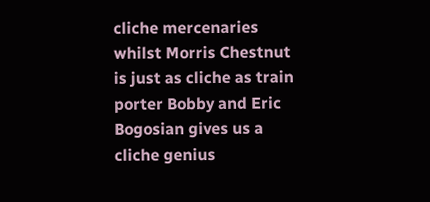cliche mercenaries whilst Morris Chestnut is just as cliche as train porter Bobby and Eric Bogosian gives us a cliche genius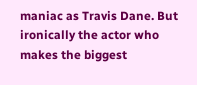maniac as Travis Dane. But ironically the actor who makes the biggest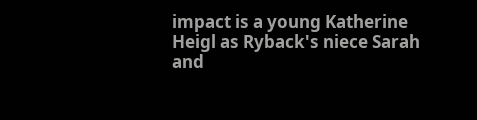impact is a young Katherine Heigl as Ryback's niece Sarah and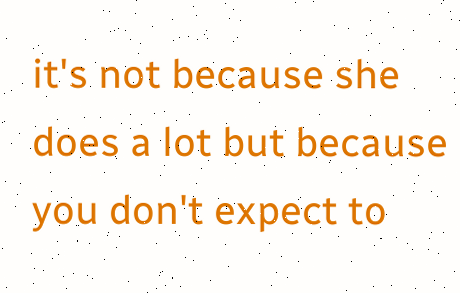it's not because she does a lot but because you don't expect to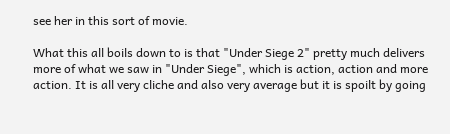see her in this sort of movie.

What this all boils down to is that "Under Siege 2" pretty much delivers more of what we saw in "Under Siege", which is action, action and more action. It is all very cliche and also very average but it is spoilt by going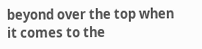beyond over the top when it comes to the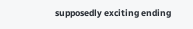supposedly exciting ending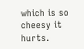which is so cheesy it hurts.